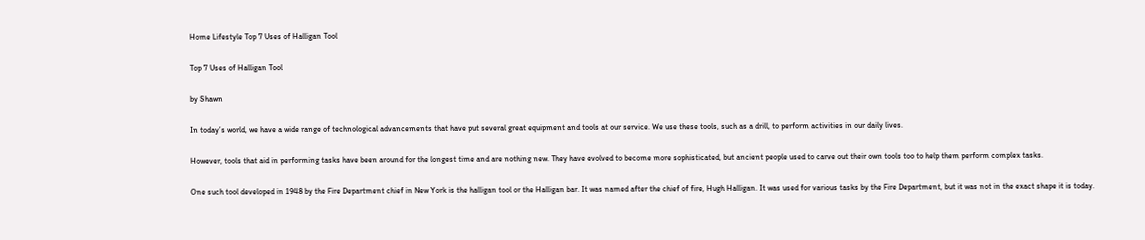Home Lifestyle Top 7 Uses of Halligan Tool

Top 7 Uses of Halligan Tool

by Shawn

In today’s world, we have a wide range of technological advancements that have put several great equipment and tools at our service. We use these tools, such as a drill, to perform activities in our daily lives.

However, tools that aid in performing tasks have been around for the longest time and are nothing new. They have evolved to become more sophisticated, but ancient people used to carve out their own tools too to help them perform complex tasks.

One such tool developed in 1948 by the Fire Department chief in New York is the halligan tool or the Halligan bar. It was named after the chief of fire, Hugh Halligan. It was used for various tasks by the Fire Department, but it was not in the exact shape it is today.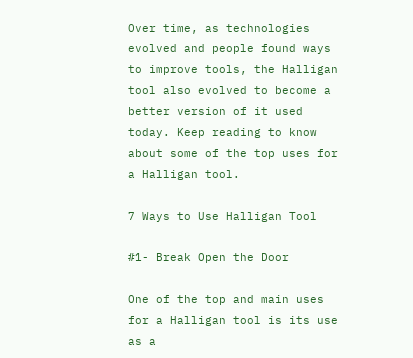Over time, as technologies evolved and people found ways to improve tools, the Halligan tool also evolved to become a better version of it used today. Keep reading to know about some of the top uses for a Halligan tool.

7 Ways to Use Halligan Tool

#1- Break Open the Door

One of the top and main uses for a Halligan tool is its use as a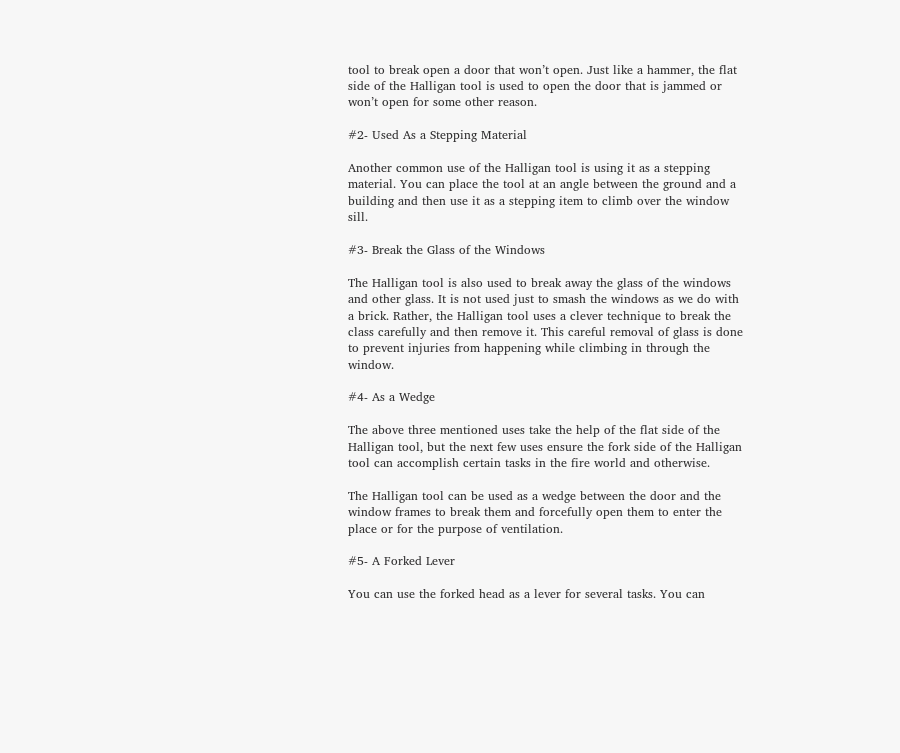tool to break open a door that won’t open. Just like a hammer, the flat side of the Halligan tool is used to open the door that is jammed or won’t open for some other reason.

#2- Used As a Stepping Material

Another common use of the Halligan tool is using it as a stepping material. You can place the tool at an angle between the ground and a building and then use it as a stepping item to climb over the window sill.

#3- Break the Glass of the Windows

The Halligan tool is also used to break away the glass of the windows and other glass. It is not used just to smash the windows as we do with a brick. Rather, the Halligan tool uses a clever technique to break the class carefully and then remove it. This careful removal of glass is done to prevent injuries from happening while climbing in through the window.

#4- As a Wedge

The above three mentioned uses take the help of the flat side of the Halligan tool, but the next few uses ensure the fork side of the Halligan tool can accomplish certain tasks in the fire world and otherwise.

The Halligan tool can be used as a wedge between the door and the window frames to break them and forcefully open them to enter the place or for the purpose of ventilation.

#5- A Forked Lever

You can use the forked head as a lever for several tasks. You can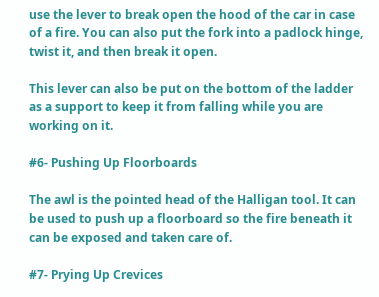use the lever to break open the hood of the car in case of a fire. You can also put the fork into a padlock hinge, twist it, and then break it open.

This lever can also be put on the bottom of the ladder as a support to keep it from falling while you are working on it.

#6- Pushing Up Floorboards

The awl is the pointed head of the Halligan tool. It can be used to push up a floorboard so the fire beneath it can be exposed and taken care of.

#7- Prying Up Crevices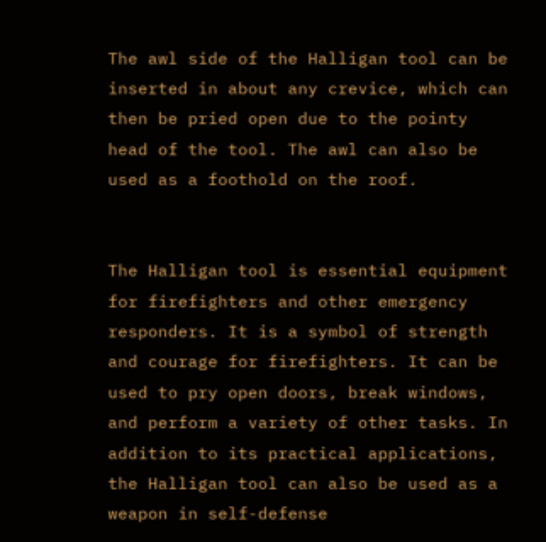The awl side of the Halligan tool can be inserted in about any crevice, which can then be pried open due to the pointy head of the tool. The awl can also be used as a foothold on the roof.


The Halligan tool is essential equipment for firefighters and other emergency responders. It is a symbol of strength and courage for firefighters. It can be used to pry open doors, break windows, and perform a variety of other tasks. In addition to its practical applications, the Halligan tool can also be used as a weapon in self-defense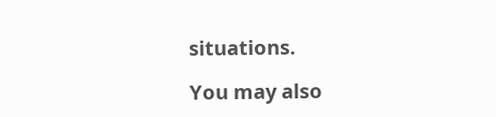situations.

You may also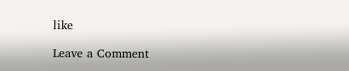like

Leave a Comment